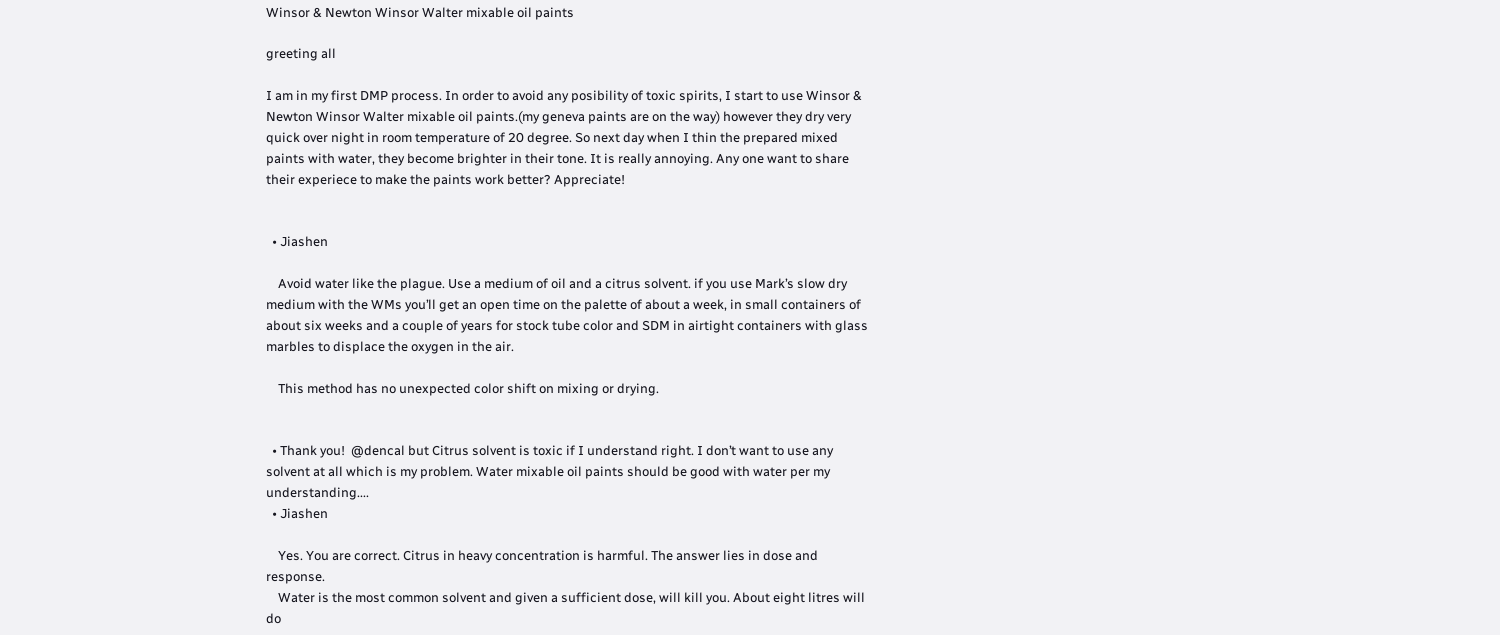Winsor & Newton Winsor Walter mixable oil paints

greeting all

I am in my first DMP process. In order to avoid any posibility of toxic spirits, I start to use Winsor & Newton Winsor Walter mixable oil paints.(my geneva paints are on the way) however they dry very quick over night in room temperature of 20 degree. So next day when I thin the prepared mixed paints with water, they become brighter in their tone. It is really annoying. Any one want to share their experiece to make the paints work better? Appreciate!


  • Jiashen

    Avoid water like the plague. Use a medium of oil and a citrus solvent. if you use Mark’s slow dry medium with the WMs you’ll get an open time on the palette of about a week, in small containers of about six weeks and a couple of years for stock tube color and SDM in airtight containers with glass marbles to displace the oxygen in the air.

    This method has no unexpected color shift on mixing or drying.


  • Thank you!  @dencal but Citrus solvent is toxic if I understand right. I don’t want to use any solvent at all which is my problem. Water mixable oil paints should be good with water per my understanding....
  • Jiashen

    Yes. You are correct. Citrus in heavy concentration is harmful. The answer lies in dose and response.
    Water is the most common solvent and given a sufficient dose, will kill you. About eight litres will do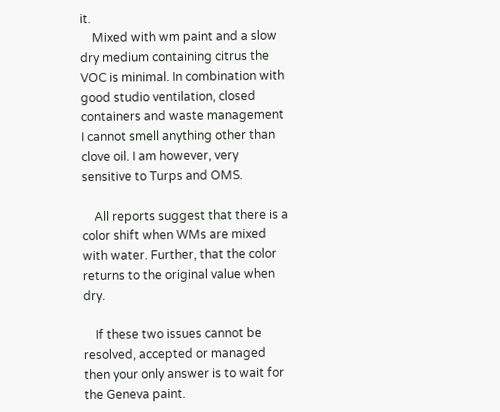it.
    Mixed with wm paint and a slow dry medium containing citrus the VOC is minimal. In combination with good studio ventilation, closed containers and waste management I cannot smell anything other than clove oil. I am however, very sensitive to Turps and OMS.

    All reports suggest that there is a color shift when WMs are mixed with water. Further, that the color returns to the original value when dry.

    If these two issues cannot be resolved, accepted or managed then your only answer is to wait for the Geneva paint.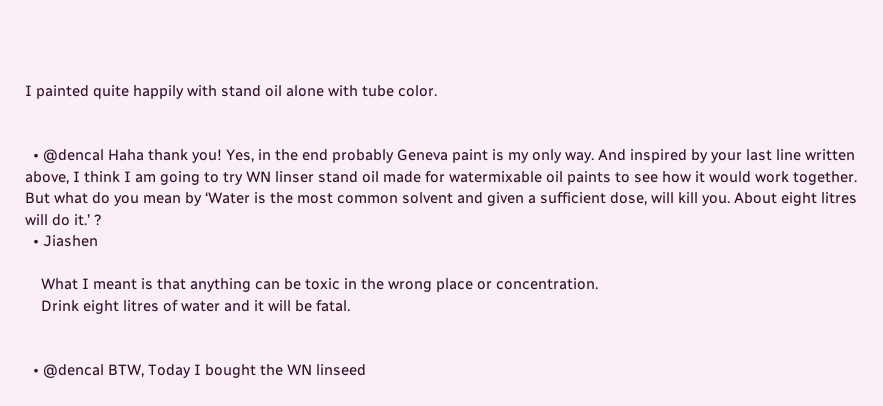I painted quite happily with stand oil alone with tube color.


  • @dencal Haha thank you! Yes, in the end probably Geneva paint is my only way. And inspired by your last line written above, I think I am going to try WN linser stand oil made for watermixable oil paints to see how it would work together. But what do you mean by ‘Water is the most common solvent and given a sufficient dose, will kill you. About eight litres will do it.’ ?
  • Jiashen

    What I meant is that anything can be toxic in the wrong place or concentration.
    Drink eight litres of water and it will be fatal.


  • @dencal BTW, Today I bought the WN linseed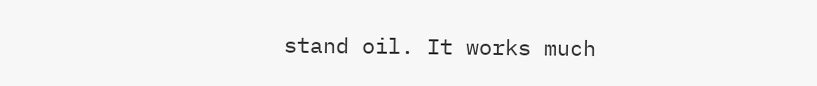stand oil. It works much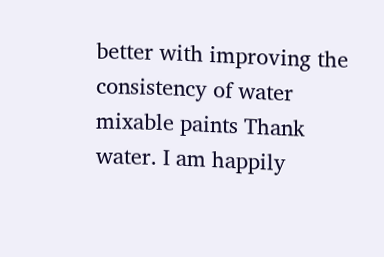better with improving the consistency of water mixable paints Thank water. I am happily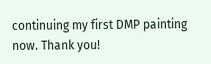continuing my first DMP painting now. Thank you!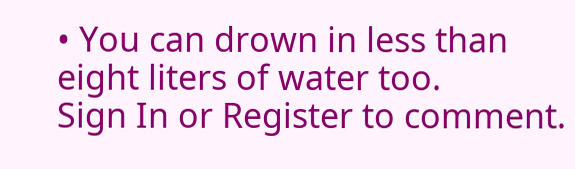• You can drown in less than eight liters of water too.
Sign In or Register to comment.